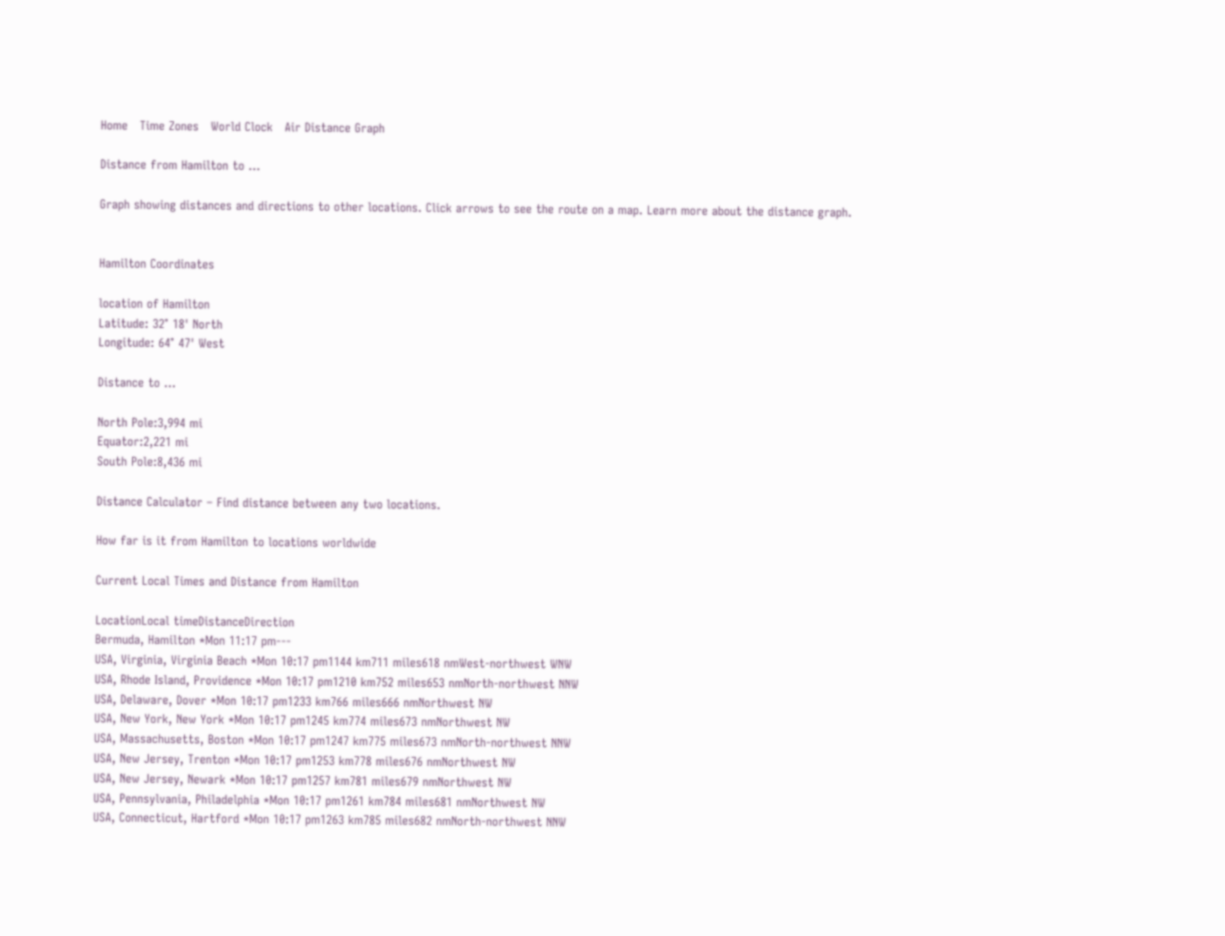Home   Time Zones   World Clock   Air Distance Graph

Distance from Hamilton to ...

Graph showing distances and directions to other locations. Click arrows to see the route on a map. Learn more about the distance graph.


Hamilton Coordinates

location of Hamilton
Latitude: 32° 18' North
Longitude: 64° 47' West

Distance to ...

North Pole:3,994 mi
Equator:2,221 mi
South Pole:8,436 mi

Distance Calculator – Find distance between any two locations.

How far is it from Hamilton to locations worldwide

Current Local Times and Distance from Hamilton

LocationLocal timeDistanceDirection
Bermuda, Hamilton *Mon 11:17 pm---
USA, Virginia, Virginia Beach *Mon 10:17 pm1144 km711 miles618 nmWest-northwest WNW
USA, Rhode Island, Providence *Mon 10:17 pm1210 km752 miles653 nmNorth-northwest NNW
USA, Delaware, Dover *Mon 10:17 pm1233 km766 miles666 nmNorthwest NW
USA, New York, New York *Mon 10:17 pm1245 km774 miles673 nmNorthwest NW
USA, Massachusetts, Boston *Mon 10:17 pm1247 km775 miles673 nmNorth-northwest NNW
USA, New Jersey, Trenton *Mon 10:17 pm1253 km778 miles676 nmNorthwest NW
USA, New Jersey, Newark *Mon 10:17 pm1257 km781 miles679 nmNorthwest NW
USA, Pennsylvania, Philadelphia *Mon 10:17 pm1261 km784 miles681 nmNorthwest NW
USA, Connecticut, Hartford *Mon 10:17 pm1263 km785 miles682 nmNorth-northwest NNW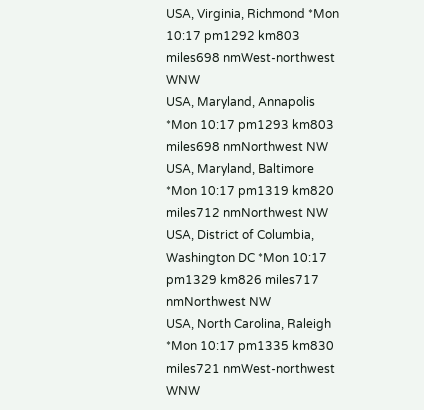USA, Virginia, Richmond *Mon 10:17 pm1292 km803 miles698 nmWest-northwest WNW
USA, Maryland, Annapolis *Mon 10:17 pm1293 km803 miles698 nmNorthwest NW
USA, Maryland, Baltimore *Mon 10:17 pm1319 km820 miles712 nmNorthwest NW
USA, District of Columbia, Washington DC *Mon 10:17 pm1329 km826 miles717 nmNorthwest NW
USA, North Carolina, Raleigh *Mon 10:17 pm1335 km830 miles721 nmWest-northwest WNW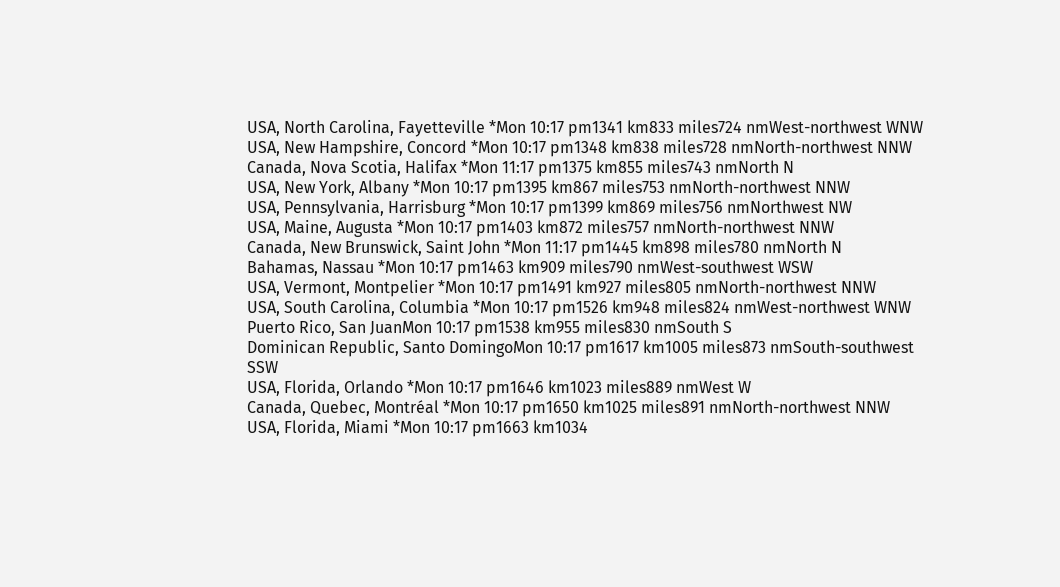USA, North Carolina, Fayetteville *Mon 10:17 pm1341 km833 miles724 nmWest-northwest WNW
USA, New Hampshire, Concord *Mon 10:17 pm1348 km838 miles728 nmNorth-northwest NNW
Canada, Nova Scotia, Halifax *Mon 11:17 pm1375 km855 miles743 nmNorth N
USA, New York, Albany *Mon 10:17 pm1395 km867 miles753 nmNorth-northwest NNW
USA, Pennsylvania, Harrisburg *Mon 10:17 pm1399 km869 miles756 nmNorthwest NW
USA, Maine, Augusta *Mon 10:17 pm1403 km872 miles757 nmNorth-northwest NNW
Canada, New Brunswick, Saint John *Mon 11:17 pm1445 km898 miles780 nmNorth N
Bahamas, Nassau *Mon 10:17 pm1463 km909 miles790 nmWest-southwest WSW
USA, Vermont, Montpelier *Mon 10:17 pm1491 km927 miles805 nmNorth-northwest NNW
USA, South Carolina, Columbia *Mon 10:17 pm1526 km948 miles824 nmWest-northwest WNW
Puerto Rico, San JuanMon 10:17 pm1538 km955 miles830 nmSouth S
Dominican Republic, Santo DomingoMon 10:17 pm1617 km1005 miles873 nmSouth-southwest SSW
USA, Florida, Orlando *Mon 10:17 pm1646 km1023 miles889 nmWest W
Canada, Quebec, Montréal *Mon 10:17 pm1650 km1025 miles891 nmNorth-northwest NNW
USA, Florida, Miami *Mon 10:17 pm1663 km1034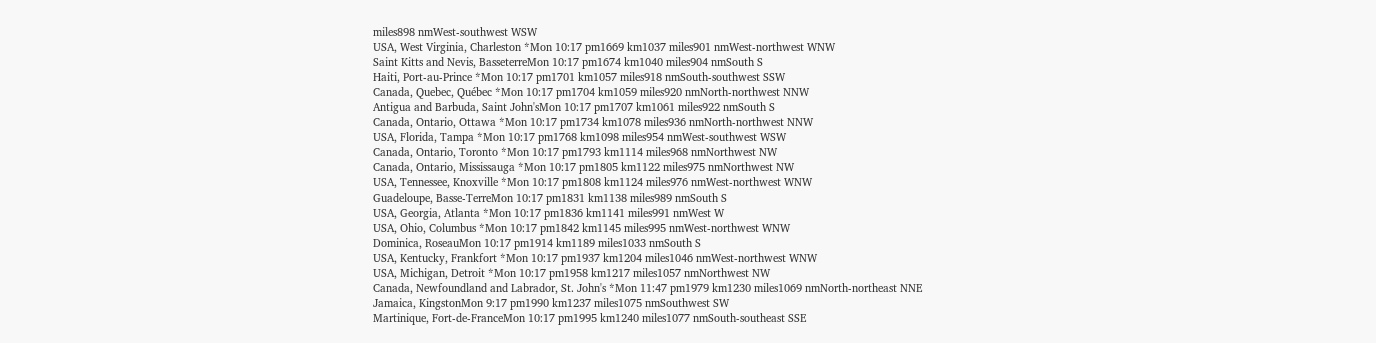miles898 nmWest-southwest WSW
USA, West Virginia, Charleston *Mon 10:17 pm1669 km1037 miles901 nmWest-northwest WNW
Saint Kitts and Nevis, BasseterreMon 10:17 pm1674 km1040 miles904 nmSouth S
Haiti, Port-au-Prince *Mon 10:17 pm1701 km1057 miles918 nmSouth-southwest SSW
Canada, Quebec, Québec *Mon 10:17 pm1704 km1059 miles920 nmNorth-northwest NNW
Antigua and Barbuda, Saint John'sMon 10:17 pm1707 km1061 miles922 nmSouth S
Canada, Ontario, Ottawa *Mon 10:17 pm1734 km1078 miles936 nmNorth-northwest NNW
USA, Florida, Tampa *Mon 10:17 pm1768 km1098 miles954 nmWest-southwest WSW
Canada, Ontario, Toronto *Mon 10:17 pm1793 km1114 miles968 nmNorthwest NW
Canada, Ontario, Mississauga *Mon 10:17 pm1805 km1122 miles975 nmNorthwest NW
USA, Tennessee, Knoxville *Mon 10:17 pm1808 km1124 miles976 nmWest-northwest WNW
Guadeloupe, Basse-TerreMon 10:17 pm1831 km1138 miles989 nmSouth S
USA, Georgia, Atlanta *Mon 10:17 pm1836 km1141 miles991 nmWest W
USA, Ohio, Columbus *Mon 10:17 pm1842 km1145 miles995 nmWest-northwest WNW
Dominica, RoseauMon 10:17 pm1914 km1189 miles1033 nmSouth S
USA, Kentucky, Frankfort *Mon 10:17 pm1937 km1204 miles1046 nmWest-northwest WNW
USA, Michigan, Detroit *Mon 10:17 pm1958 km1217 miles1057 nmNorthwest NW
Canada, Newfoundland and Labrador, St. John's *Mon 11:47 pm1979 km1230 miles1069 nmNorth-northeast NNE
Jamaica, KingstonMon 9:17 pm1990 km1237 miles1075 nmSouthwest SW
Martinique, Fort-de-FranceMon 10:17 pm1995 km1240 miles1077 nmSouth-southeast SSE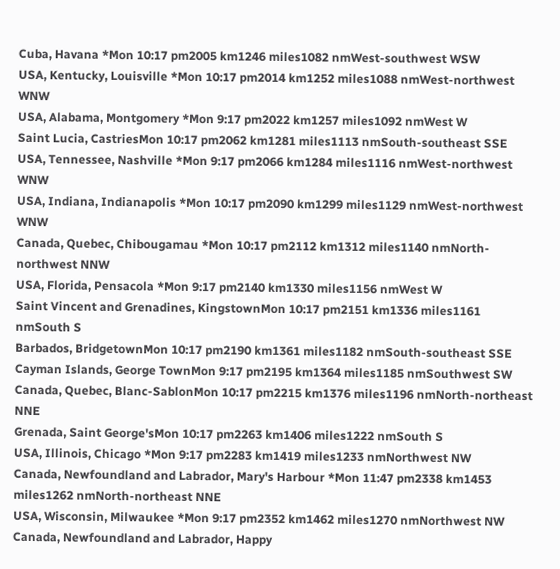Cuba, Havana *Mon 10:17 pm2005 km1246 miles1082 nmWest-southwest WSW
USA, Kentucky, Louisville *Mon 10:17 pm2014 km1252 miles1088 nmWest-northwest WNW
USA, Alabama, Montgomery *Mon 9:17 pm2022 km1257 miles1092 nmWest W
Saint Lucia, CastriesMon 10:17 pm2062 km1281 miles1113 nmSouth-southeast SSE
USA, Tennessee, Nashville *Mon 9:17 pm2066 km1284 miles1116 nmWest-northwest WNW
USA, Indiana, Indianapolis *Mon 10:17 pm2090 km1299 miles1129 nmWest-northwest WNW
Canada, Quebec, Chibougamau *Mon 10:17 pm2112 km1312 miles1140 nmNorth-northwest NNW
USA, Florida, Pensacola *Mon 9:17 pm2140 km1330 miles1156 nmWest W
Saint Vincent and Grenadines, KingstownMon 10:17 pm2151 km1336 miles1161 nmSouth S
Barbados, BridgetownMon 10:17 pm2190 km1361 miles1182 nmSouth-southeast SSE
Cayman Islands, George TownMon 9:17 pm2195 km1364 miles1185 nmSouthwest SW
Canada, Quebec, Blanc-SablonMon 10:17 pm2215 km1376 miles1196 nmNorth-northeast NNE
Grenada, Saint George'sMon 10:17 pm2263 km1406 miles1222 nmSouth S
USA, Illinois, Chicago *Mon 9:17 pm2283 km1419 miles1233 nmNorthwest NW
Canada, Newfoundland and Labrador, Mary's Harbour *Mon 11:47 pm2338 km1453 miles1262 nmNorth-northeast NNE
USA, Wisconsin, Milwaukee *Mon 9:17 pm2352 km1462 miles1270 nmNorthwest NW
Canada, Newfoundland and Labrador, Happy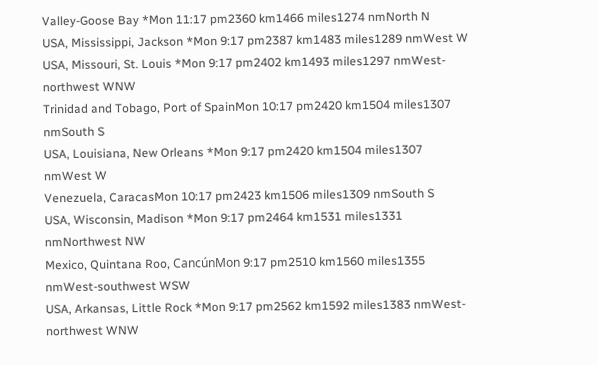Valley-Goose Bay *Mon 11:17 pm2360 km1466 miles1274 nmNorth N
USA, Mississippi, Jackson *Mon 9:17 pm2387 km1483 miles1289 nmWest W
USA, Missouri, St. Louis *Mon 9:17 pm2402 km1493 miles1297 nmWest-northwest WNW
Trinidad and Tobago, Port of SpainMon 10:17 pm2420 km1504 miles1307 nmSouth S
USA, Louisiana, New Orleans *Mon 9:17 pm2420 km1504 miles1307 nmWest W
Venezuela, CaracasMon 10:17 pm2423 km1506 miles1309 nmSouth S
USA, Wisconsin, Madison *Mon 9:17 pm2464 km1531 miles1331 nmNorthwest NW
Mexico, Quintana Roo, CancúnMon 9:17 pm2510 km1560 miles1355 nmWest-southwest WSW
USA, Arkansas, Little Rock *Mon 9:17 pm2562 km1592 miles1383 nmWest-northwest WNW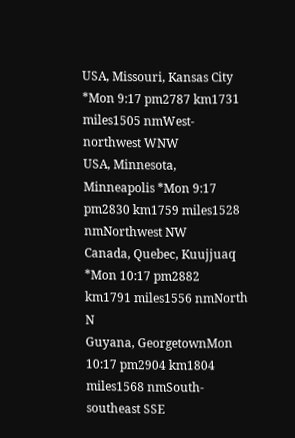USA, Missouri, Kansas City *Mon 9:17 pm2787 km1731 miles1505 nmWest-northwest WNW
USA, Minnesota, Minneapolis *Mon 9:17 pm2830 km1759 miles1528 nmNorthwest NW
Canada, Quebec, Kuujjuaq *Mon 10:17 pm2882 km1791 miles1556 nmNorth N
Guyana, GeorgetownMon 10:17 pm2904 km1804 miles1568 nmSouth-southeast SSE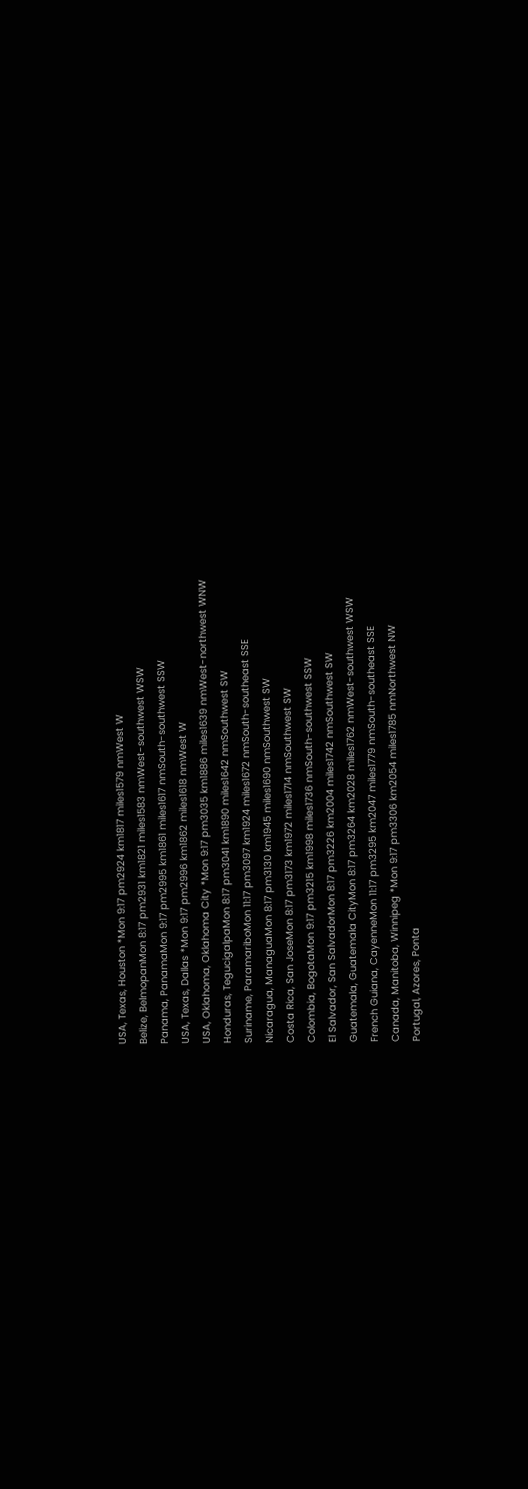USA, Texas, Houston *Mon 9:17 pm2924 km1817 miles1579 nmWest W
Belize, BelmopanMon 8:17 pm2931 km1821 miles1583 nmWest-southwest WSW
Panama, PanamaMon 9:17 pm2995 km1861 miles1617 nmSouth-southwest SSW
USA, Texas, Dallas *Mon 9:17 pm2996 km1862 miles1618 nmWest W
USA, Oklahoma, Oklahoma City *Mon 9:17 pm3035 km1886 miles1639 nmWest-northwest WNW
Honduras, TegucigalpaMon 8:17 pm3041 km1890 miles1642 nmSouthwest SW
Suriname, ParamariboMon 11:17 pm3097 km1924 miles1672 nmSouth-southeast SSE
Nicaragua, ManaguaMon 8:17 pm3130 km1945 miles1690 nmSouthwest SW
Costa Rica, San JoseMon 8:17 pm3173 km1972 miles1714 nmSouthwest SW
Colombia, BogotaMon 9:17 pm3215 km1998 miles1736 nmSouth-southwest SSW
El Salvador, San SalvadorMon 8:17 pm3226 km2004 miles1742 nmSouthwest SW
Guatemala, Guatemala CityMon 8:17 pm3264 km2028 miles1762 nmWest-southwest WSW
French Guiana, CayenneMon 11:17 pm3295 km2047 miles1779 nmSouth-southeast SSE
Canada, Manitoba, Winnipeg *Mon 9:17 pm3306 km2054 miles1785 nmNorthwest NW
Portugal, Azores, Ponta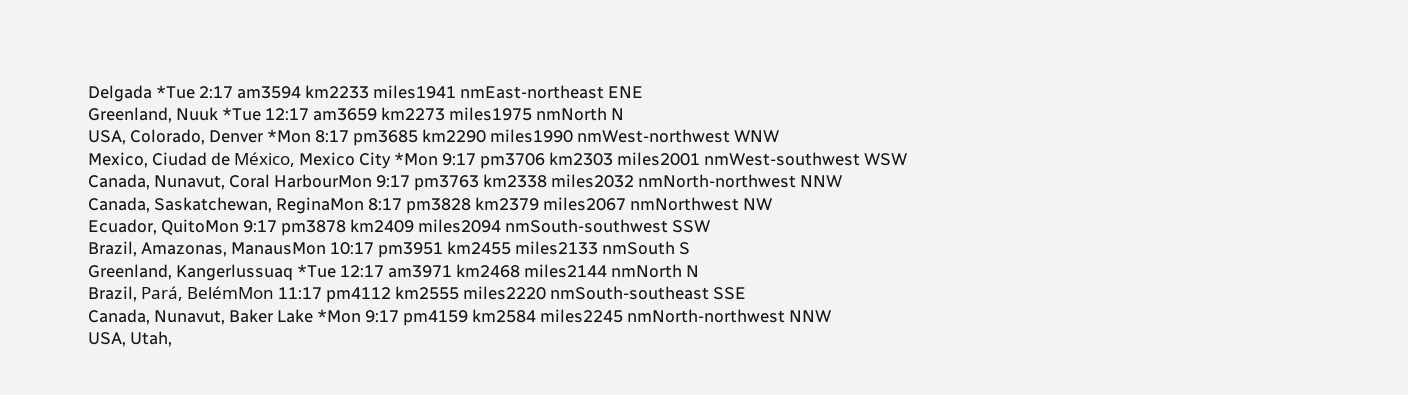Delgada *Tue 2:17 am3594 km2233 miles1941 nmEast-northeast ENE
Greenland, Nuuk *Tue 12:17 am3659 km2273 miles1975 nmNorth N
USA, Colorado, Denver *Mon 8:17 pm3685 km2290 miles1990 nmWest-northwest WNW
Mexico, Ciudad de México, Mexico City *Mon 9:17 pm3706 km2303 miles2001 nmWest-southwest WSW
Canada, Nunavut, Coral HarbourMon 9:17 pm3763 km2338 miles2032 nmNorth-northwest NNW
Canada, Saskatchewan, ReginaMon 8:17 pm3828 km2379 miles2067 nmNorthwest NW
Ecuador, QuitoMon 9:17 pm3878 km2409 miles2094 nmSouth-southwest SSW
Brazil, Amazonas, ManausMon 10:17 pm3951 km2455 miles2133 nmSouth S
Greenland, Kangerlussuaq *Tue 12:17 am3971 km2468 miles2144 nmNorth N
Brazil, Pará, BelémMon 11:17 pm4112 km2555 miles2220 nmSouth-southeast SSE
Canada, Nunavut, Baker Lake *Mon 9:17 pm4159 km2584 miles2245 nmNorth-northwest NNW
USA, Utah,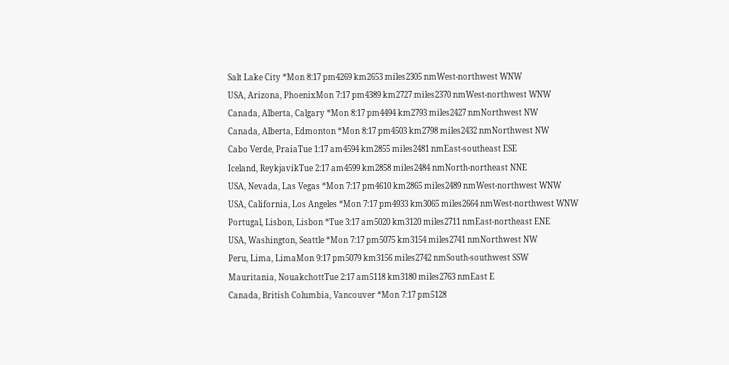Salt Lake City *Mon 8:17 pm4269 km2653 miles2305 nmWest-northwest WNW
USA, Arizona, PhoenixMon 7:17 pm4389 km2727 miles2370 nmWest-northwest WNW
Canada, Alberta, Calgary *Mon 8:17 pm4494 km2793 miles2427 nmNorthwest NW
Canada, Alberta, Edmonton *Mon 8:17 pm4503 km2798 miles2432 nmNorthwest NW
Cabo Verde, PraiaTue 1:17 am4594 km2855 miles2481 nmEast-southeast ESE
Iceland, ReykjavikTue 2:17 am4599 km2858 miles2484 nmNorth-northeast NNE
USA, Nevada, Las Vegas *Mon 7:17 pm4610 km2865 miles2489 nmWest-northwest WNW
USA, California, Los Angeles *Mon 7:17 pm4933 km3065 miles2664 nmWest-northwest WNW
Portugal, Lisbon, Lisbon *Tue 3:17 am5020 km3120 miles2711 nmEast-northeast ENE
USA, Washington, Seattle *Mon 7:17 pm5075 km3154 miles2741 nmNorthwest NW
Peru, Lima, LimaMon 9:17 pm5079 km3156 miles2742 nmSouth-southwest SSW
Mauritania, NouakchottTue 2:17 am5118 km3180 miles2763 nmEast E
Canada, British Columbia, Vancouver *Mon 7:17 pm5128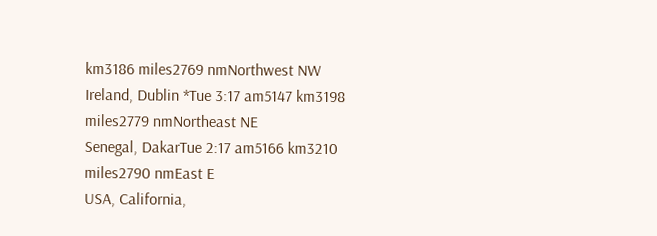km3186 miles2769 nmNorthwest NW
Ireland, Dublin *Tue 3:17 am5147 km3198 miles2779 nmNortheast NE
Senegal, DakarTue 2:17 am5166 km3210 miles2790 nmEast E
USA, California,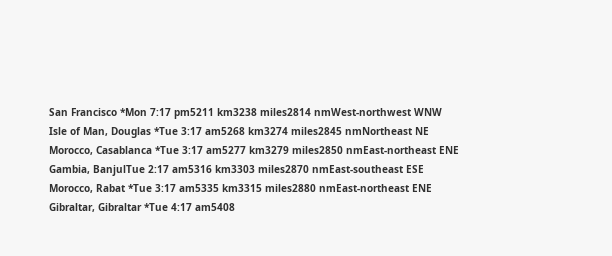San Francisco *Mon 7:17 pm5211 km3238 miles2814 nmWest-northwest WNW
Isle of Man, Douglas *Tue 3:17 am5268 km3274 miles2845 nmNortheast NE
Morocco, Casablanca *Tue 3:17 am5277 km3279 miles2850 nmEast-northeast ENE
Gambia, BanjulTue 2:17 am5316 km3303 miles2870 nmEast-southeast ESE
Morocco, Rabat *Tue 3:17 am5335 km3315 miles2880 nmEast-northeast ENE
Gibraltar, Gibraltar *Tue 4:17 am5408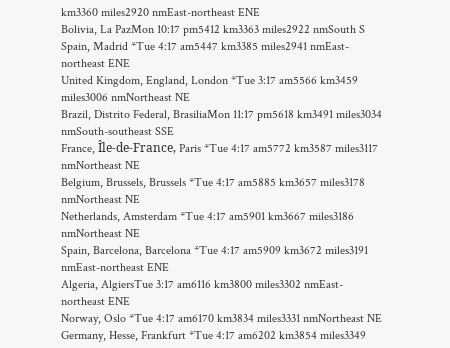km3360 miles2920 nmEast-northeast ENE
Bolivia, La PazMon 10:17 pm5412 km3363 miles2922 nmSouth S
Spain, Madrid *Tue 4:17 am5447 km3385 miles2941 nmEast-northeast ENE
United Kingdom, England, London *Tue 3:17 am5566 km3459 miles3006 nmNortheast NE
Brazil, Distrito Federal, BrasiliaMon 11:17 pm5618 km3491 miles3034 nmSouth-southeast SSE
France, Île-de-France, Paris *Tue 4:17 am5772 km3587 miles3117 nmNortheast NE
Belgium, Brussels, Brussels *Tue 4:17 am5885 km3657 miles3178 nmNortheast NE
Netherlands, Amsterdam *Tue 4:17 am5901 km3667 miles3186 nmNortheast NE
Spain, Barcelona, Barcelona *Tue 4:17 am5909 km3672 miles3191 nmEast-northeast ENE
Algeria, AlgiersTue 3:17 am6116 km3800 miles3302 nmEast-northeast ENE
Norway, Oslo *Tue 4:17 am6170 km3834 miles3331 nmNortheast NE
Germany, Hesse, Frankfurt *Tue 4:17 am6202 km3854 miles3349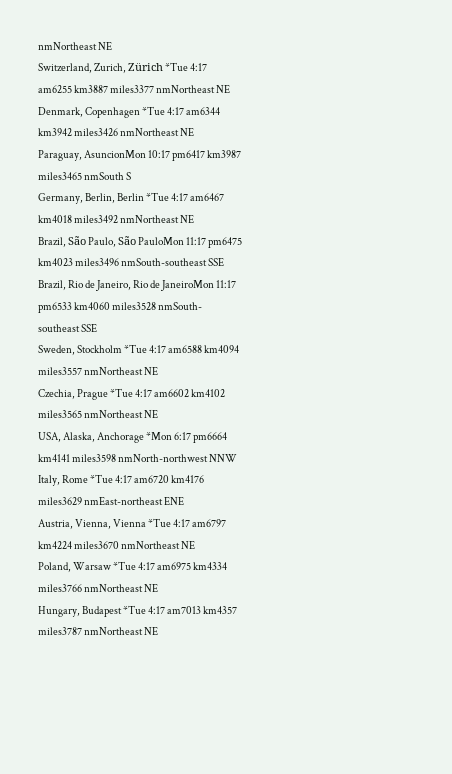nmNortheast NE
Switzerland, Zurich, Zürich *Tue 4:17 am6255 km3887 miles3377 nmNortheast NE
Denmark, Copenhagen *Tue 4:17 am6344 km3942 miles3426 nmNortheast NE
Paraguay, AsuncionMon 10:17 pm6417 km3987 miles3465 nmSouth S
Germany, Berlin, Berlin *Tue 4:17 am6467 km4018 miles3492 nmNortheast NE
Brazil, São Paulo, São PauloMon 11:17 pm6475 km4023 miles3496 nmSouth-southeast SSE
Brazil, Rio de Janeiro, Rio de JaneiroMon 11:17 pm6533 km4060 miles3528 nmSouth-southeast SSE
Sweden, Stockholm *Tue 4:17 am6588 km4094 miles3557 nmNortheast NE
Czechia, Prague *Tue 4:17 am6602 km4102 miles3565 nmNortheast NE
USA, Alaska, Anchorage *Mon 6:17 pm6664 km4141 miles3598 nmNorth-northwest NNW
Italy, Rome *Tue 4:17 am6720 km4176 miles3629 nmEast-northeast ENE
Austria, Vienna, Vienna *Tue 4:17 am6797 km4224 miles3670 nmNortheast NE
Poland, Warsaw *Tue 4:17 am6975 km4334 miles3766 nmNortheast NE
Hungary, Budapest *Tue 4:17 am7013 km4357 miles3787 nmNortheast NE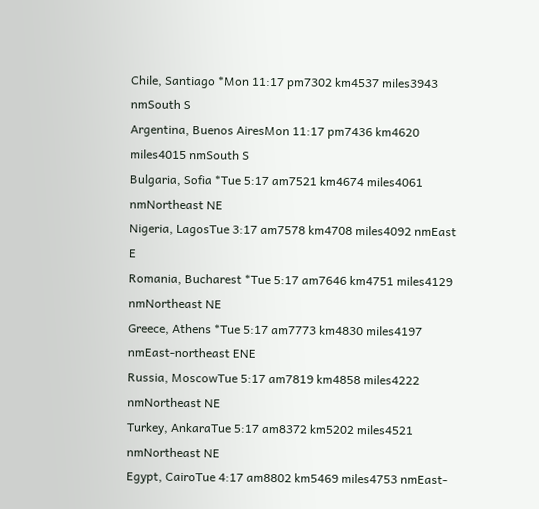Chile, Santiago *Mon 11:17 pm7302 km4537 miles3943 nmSouth S
Argentina, Buenos AiresMon 11:17 pm7436 km4620 miles4015 nmSouth S
Bulgaria, Sofia *Tue 5:17 am7521 km4674 miles4061 nmNortheast NE
Nigeria, LagosTue 3:17 am7578 km4708 miles4092 nmEast E
Romania, Bucharest *Tue 5:17 am7646 km4751 miles4129 nmNortheast NE
Greece, Athens *Tue 5:17 am7773 km4830 miles4197 nmEast-northeast ENE
Russia, MoscowTue 5:17 am7819 km4858 miles4222 nmNortheast NE
Turkey, AnkaraTue 5:17 am8372 km5202 miles4521 nmNortheast NE
Egypt, CairoTue 4:17 am8802 km5469 miles4753 nmEast-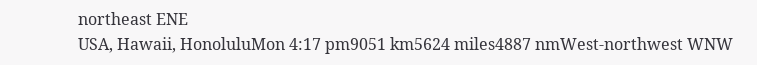northeast ENE
USA, Hawaii, HonoluluMon 4:17 pm9051 km5624 miles4887 nmWest-northwest WNW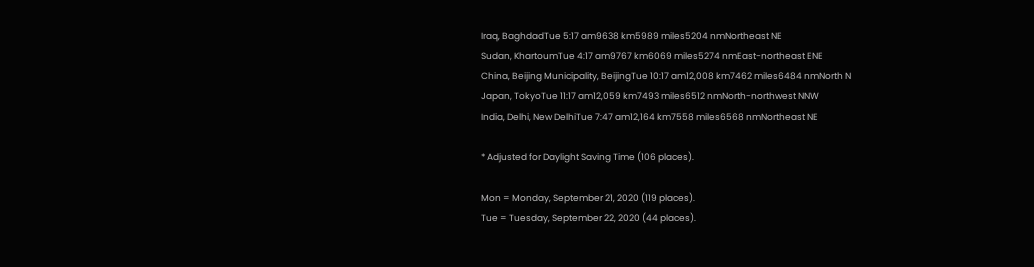Iraq, BaghdadTue 5:17 am9638 km5989 miles5204 nmNortheast NE
Sudan, KhartoumTue 4:17 am9767 km6069 miles5274 nmEast-northeast ENE
China, Beijing Municipality, BeijingTue 10:17 am12,008 km7462 miles6484 nmNorth N
Japan, TokyoTue 11:17 am12,059 km7493 miles6512 nmNorth-northwest NNW
India, Delhi, New DelhiTue 7:47 am12,164 km7558 miles6568 nmNortheast NE

* Adjusted for Daylight Saving Time (106 places).

Mon = Monday, September 21, 2020 (119 places).
Tue = Tuesday, September 22, 2020 (44 places).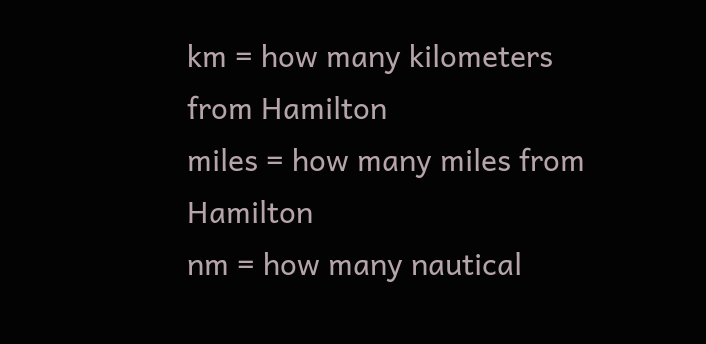km = how many kilometers from Hamilton
miles = how many miles from Hamilton
nm = how many nautical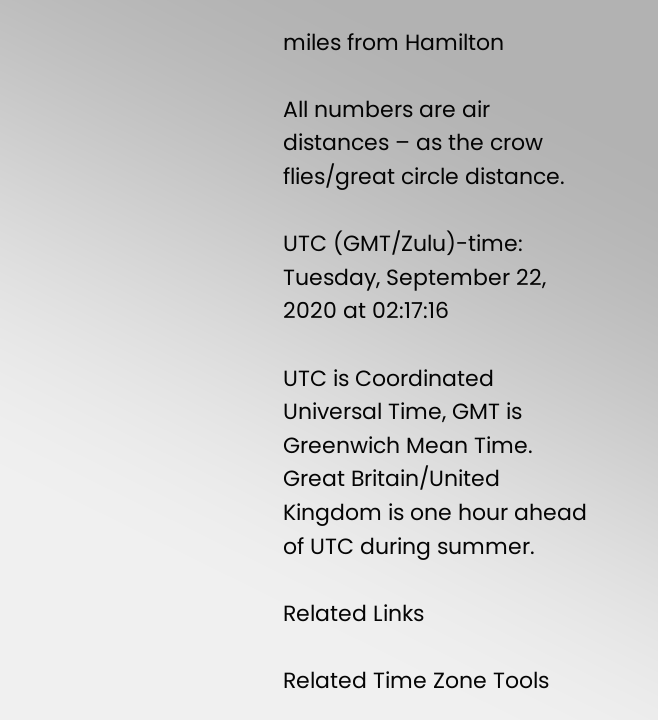miles from Hamilton

All numbers are air distances – as the crow flies/great circle distance.

UTC (GMT/Zulu)-time: Tuesday, September 22, 2020 at 02:17:16

UTC is Coordinated Universal Time, GMT is Greenwich Mean Time.
Great Britain/United Kingdom is one hour ahead of UTC during summer.

Related Links

Related Time Zone Tools